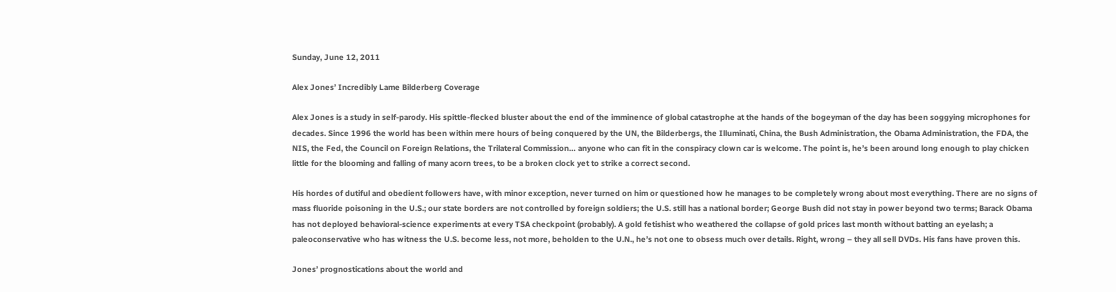Sunday, June 12, 2011

Alex Jones’ Incredibly Lame Bilderberg Coverage

Alex Jones is a study in self-parody. His spittle-flecked bluster about the end of the imminence of global catastrophe at the hands of the bogeyman of the day has been soggying microphones for decades. Since 1996 the world has been within mere hours of being conquered by the UN, the Bilderbergs, the Illuminati, China, the Bush Administration, the Obama Administration, the FDA, the NIS, the Fed, the Council on Foreign Relations, the Trilateral Commission… anyone who can fit in the conspiracy clown car is welcome. The point is, he’s been around long enough to play chicken little for the blooming and falling of many acorn trees, to be a broken clock yet to strike a correct second.

His hordes of dutiful and obedient followers have, with minor exception, never turned on him or questioned how he manages to be completely wrong about most everything. There are no signs of mass fluoride poisoning in the U.S.; our state borders are not controlled by foreign soldiers; the U.S. still has a national border; George Bush did not stay in power beyond two terms; Barack Obama has not deployed behavioral-science experiments at every TSA checkpoint (probably). A gold fetishist who weathered the collapse of gold prices last month without batting an eyelash; a paleoconservative who has witness the U.S. become less, not more, beholden to the U.N., he’s not one to obsess much over details. Right, wrong – they all sell DVDs. His fans have proven this.

Jones’ prognostications about the world and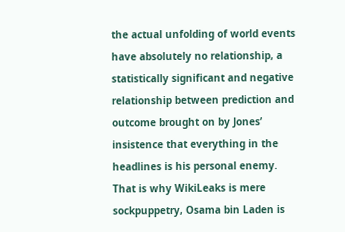the actual unfolding of world events have absolutely no relationship, a statistically significant and negative relationship between prediction and outcome brought on by Jones’ insistence that everything in the headlines is his personal enemy. That is why WikiLeaks is mere sockpuppetry, Osama bin Laden is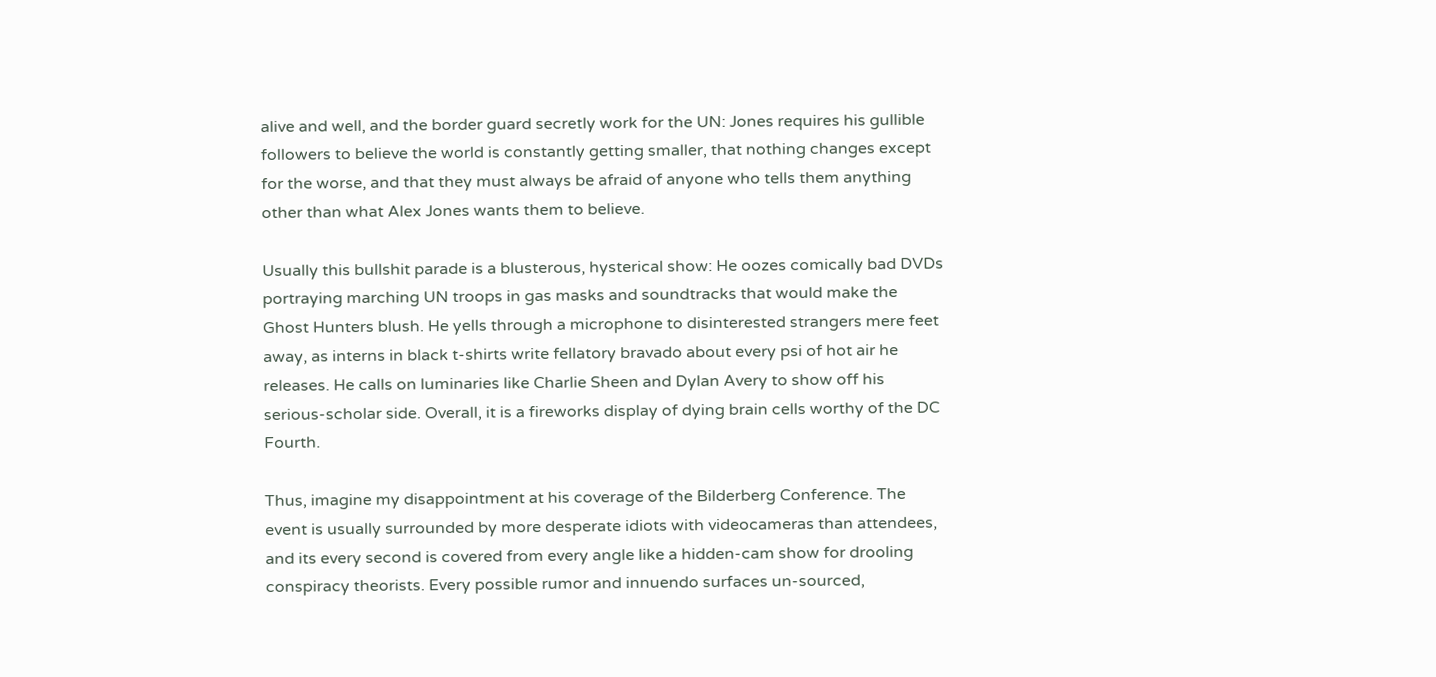alive and well, and the border guard secretly work for the UN: Jones requires his gullible followers to believe the world is constantly getting smaller, that nothing changes except for the worse, and that they must always be afraid of anyone who tells them anything other than what Alex Jones wants them to believe.

Usually this bullshit parade is a blusterous, hysterical show: He oozes comically bad DVDs portraying marching UN troops in gas masks and soundtracks that would make the Ghost Hunters blush. He yells through a microphone to disinterested strangers mere feet away, as interns in black t-shirts write fellatory bravado about every psi of hot air he releases. He calls on luminaries like Charlie Sheen and Dylan Avery to show off his serious-scholar side. Overall, it is a fireworks display of dying brain cells worthy of the DC Fourth.

Thus, imagine my disappointment at his coverage of the Bilderberg Conference. The event is usually surrounded by more desperate idiots with videocameras than attendees, and its every second is covered from every angle like a hidden-cam show for drooling conspiracy theorists. Every possible rumor and innuendo surfaces un-sourced,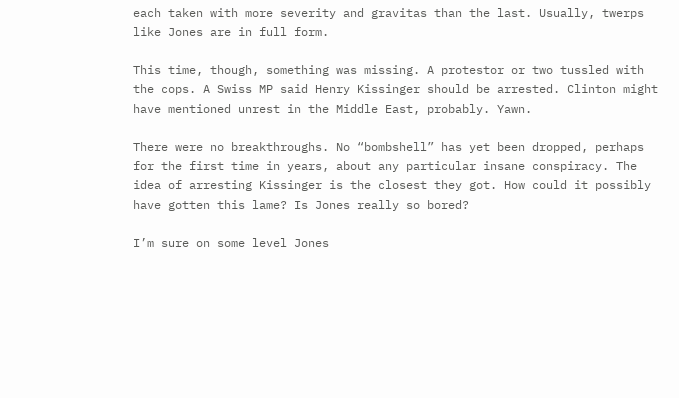each taken with more severity and gravitas than the last. Usually, twerps like Jones are in full form.

This time, though, something was missing. A protestor or two tussled with the cops. A Swiss MP said Henry Kissinger should be arrested. Clinton might have mentioned unrest in the Middle East, probably. Yawn.

There were no breakthroughs. No “bombshell” has yet been dropped, perhaps for the first time in years, about any particular insane conspiracy. The idea of arresting Kissinger is the closest they got. How could it possibly have gotten this lame? Is Jones really so bored?

I’m sure on some level Jones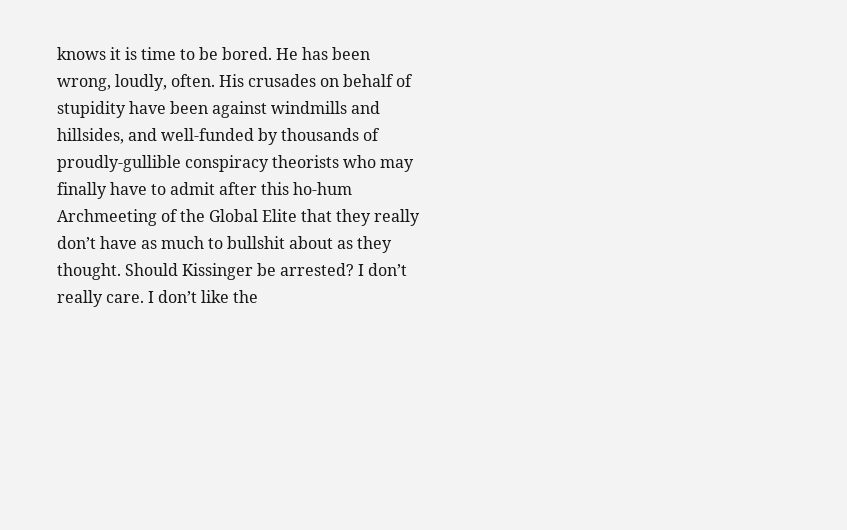knows it is time to be bored. He has been wrong, loudly, often. His crusades on behalf of stupidity have been against windmills and hillsides, and well-funded by thousands of proudly-gullible conspiracy theorists who may finally have to admit after this ho-hum Archmeeting of the Global Elite that they really don’t have as much to bullshit about as they thought. Should Kissinger be arrested? I don’t really care. I don’t like the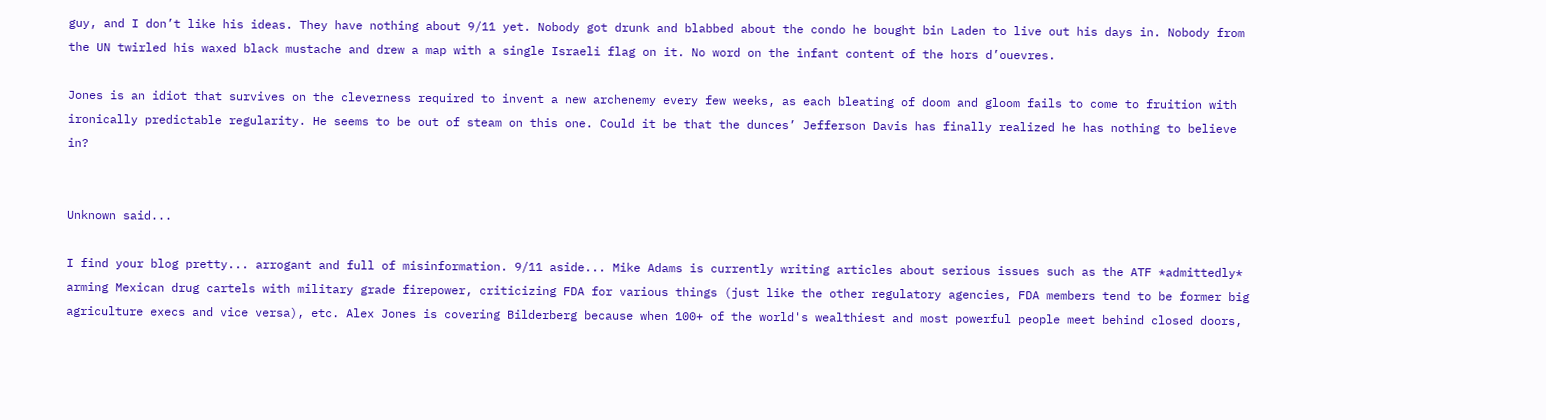guy, and I don’t like his ideas. They have nothing about 9/11 yet. Nobody got drunk and blabbed about the condo he bought bin Laden to live out his days in. Nobody from the UN twirled his waxed black mustache and drew a map with a single Israeli flag on it. No word on the infant content of the hors d’ouevres.

Jones is an idiot that survives on the cleverness required to invent a new archenemy every few weeks, as each bleating of doom and gloom fails to come to fruition with ironically predictable regularity. He seems to be out of steam on this one. Could it be that the dunces’ Jefferson Davis has finally realized he has nothing to believe in?


Unknown said...

I find your blog pretty... arrogant and full of misinformation. 9/11 aside... Mike Adams is currently writing articles about serious issues such as the ATF *admittedly* arming Mexican drug cartels with military grade firepower, criticizing FDA for various things (just like the other regulatory agencies, FDA members tend to be former big agriculture execs and vice versa), etc. Alex Jones is covering Bilderberg because when 100+ of the world's wealthiest and most powerful people meet behind closed doors,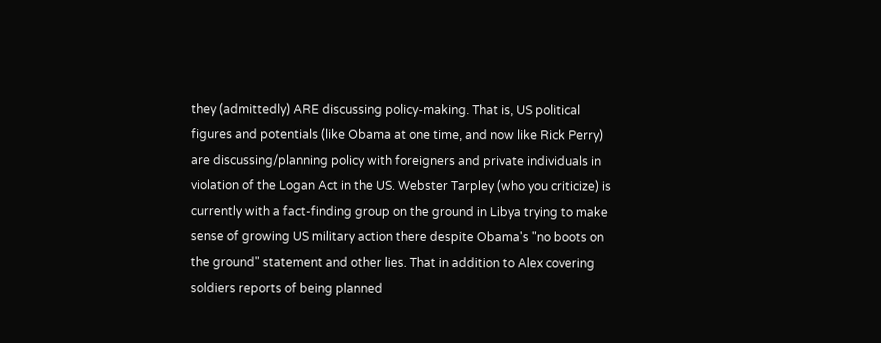they (admittedly) ARE discussing policy-making. That is, US political figures and potentials (like Obama at one time, and now like Rick Perry) are discussing/planning policy with foreigners and private individuals in violation of the Logan Act in the US. Webster Tarpley (who you criticize) is currently with a fact-finding group on the ground in Libya trying to make sense of growing US military action there despite Obama's "no boots on the ground" statement and other lies. That in addition to Alex covering soldiers reports of being planned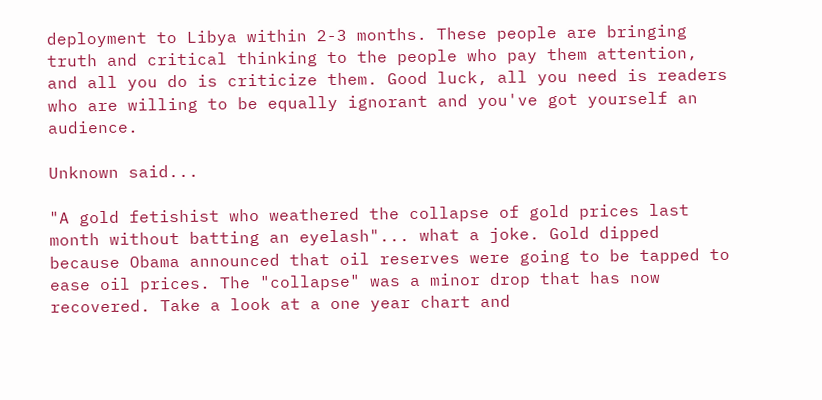deployment to Libya within 2-3 months. These people are bringing truth and critical thinking to the people who pay them attention, and all you do is criticize them. Good luck, all you need is readers who are willing to be equally ignorant and you've got yourself an audience.

Unknown said...

"A gold fetishist who weathered the collapse of gold prices last month without batting an eyelash"... what a joke. Gold dipped because Obama announced that oil reserves were going to be tapped to ease oil prices. The "collapse" was a minor drop that has now recovered. Take a look at a one year chart and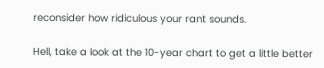reconsider how ridiculous your rant sounds.

Hell, take a look at the 10-year chart to get a little better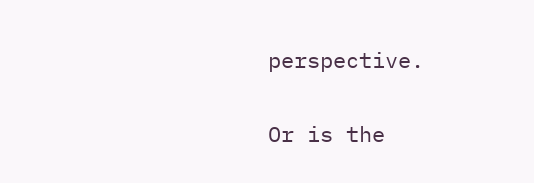perspective.

Or is the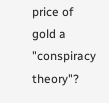price of gold a "conspiracy theory"?